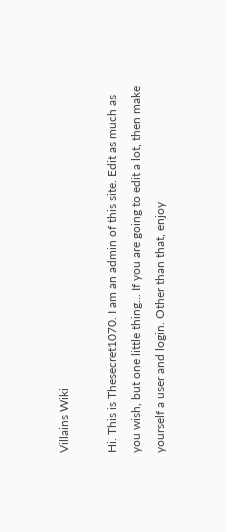Villains Wiki

Hi. This is Thesecret1070. I am an admin of this site. Edit as much as you wish, but one little thing... If you are going to edit a lot, then make yourself a user and login. Other than that, enjoy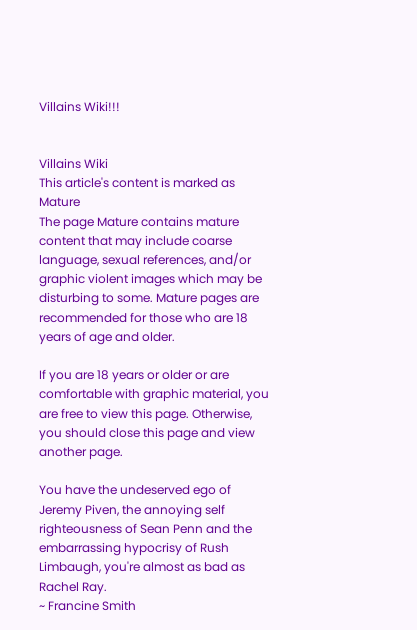Villains Wiki!!!


Villains Wiki
This article's content is marked as Mature
The page Mature contains mature content that may include coarse language, sexual references, and/or graphic violent images which may be disturbing to some. Mature pages are recommended for those who are 18 years of age and older.

If you are 18 years or older or are comfortable with graphic material, you are free to view this page. Otherwise, you should close this page and view another page.

You have the undeserved ego of Jeremy Piven, the annoying self righteousness of Sean Penn and the embarrassing hypocrisy of Rush Limbaugh, you're almost as bad as Rachel Ray.
~ Francine Smith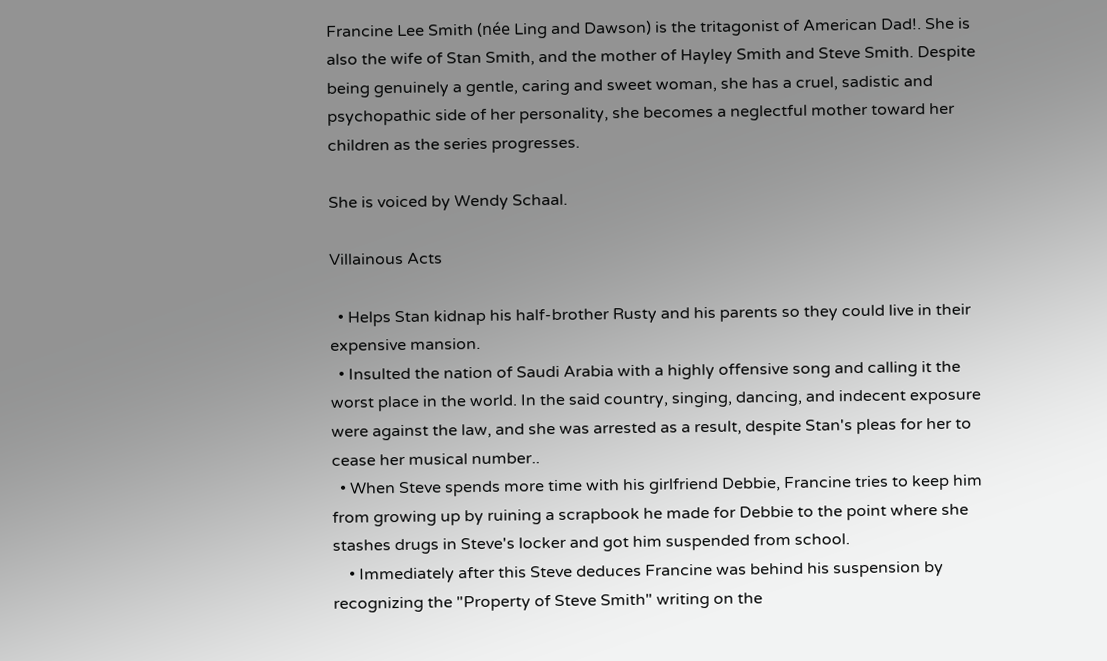Francine Lee Smith (née Ling and Dawson) is the tritagonist of American Dad!. She is also the wife of Stan Smith, and the mother of Hayley Smith and Steve Smith. Despite being genuinely a gentle, caring and sweet woman, she has a cruel, sadistic and psychopathic side of her personality, she becomes a neglectful mother toward her children as the series progresses.

She is voiced by Wendy Schaal.

Villainous Acts

  • Helps Stan kidnap his half-brother Rusty and his parents so they could live in their expensive mansion.
  • Insulted the nation of Saudi Arabia with a highly offensive song and calling it the worst place in the world. In the said country, singing, dancing, and indecent exposure were against the law, and she was arrested as a result, despite Stan's pleas for her to cease her musical number..
  • When Steve spends more time with his girlfriend Debbie, Francine tries to keep him from growing up by ruining a scrapbook he made for Debbie to the point where she stashes drugs in Steve's locker and got him suspended from school.
    • Immediately after this Steve deduces Francine was behind his suspension by recognizing the "Property of Steve Smith" writing on the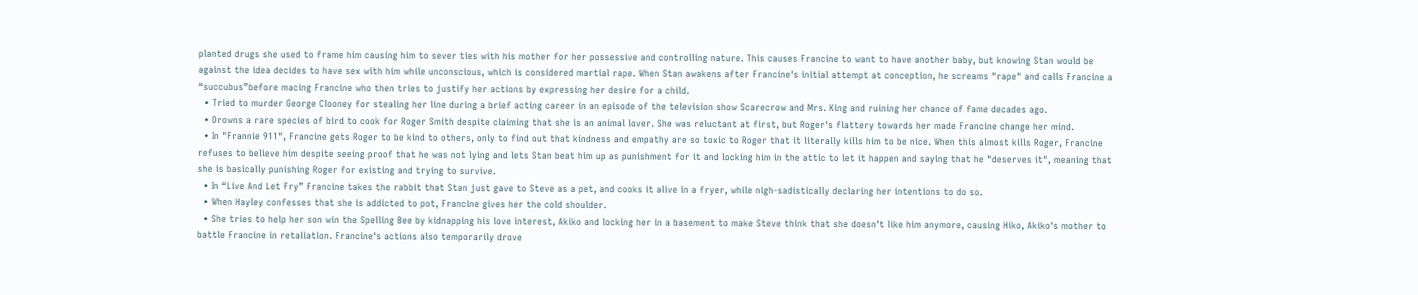planted drugs she used to frame him causing him to sever ties with his mother for her possessive and controlling nature. This causes Francine to want to have another baby, but knowing Stan would be against the idea decides to have sex with him while unconscious, which is considered martial rape. When Stan awakens after Francine's initial attempt at conception, he screams "rape" and calls Francine a “succubus”before macing Francine who then tries to justify her actions by expressing her desire for a child.
  • Tried to murder George Clooney for stealing her line during a brief acting career in an episode of the television show Scarecrow and Mrs. King and ruining her chance of fame decades ago.
  • Drowns a rare species of bird to cook for Roger Smith despite claiming that she is an animal lover. She was reluctant at first, but Roger's flattery towards her made Francine change her mind.
  • In "Frannie 911", Francine gets Roger to be kind to others, only to find out that kindness and empathy are so toxic to Roger that it literally kills him to be nice. When this almost kills Roger, Francine refuses to believe him despite seeing proof that he was not lying and lets Stan beat him up as punishment for it and locking him in the attic to let it happen and saying that he "deserves it", meaning that she is basically punishing Roger for existing and trying to survive.
  • In “Live And Let Fry” Francine takes the rabbit that Stan just gave to Steve as a pet, and cooks it alive in a fryer, while nigh-sadistically declaring her intentions to do so.
  • When Hayley confesses that she is addicted to pot, Francine gives her the cold shoulder.
  • She tries to help her son win the Spelling Bee by kidnapping his love interest, Akiko and locking her in a basement to make Steve think that she doesn't like him anymore, causing Hiko, Akiko's mother to battle Francine in retaliation. Francine's actions also temporarily drove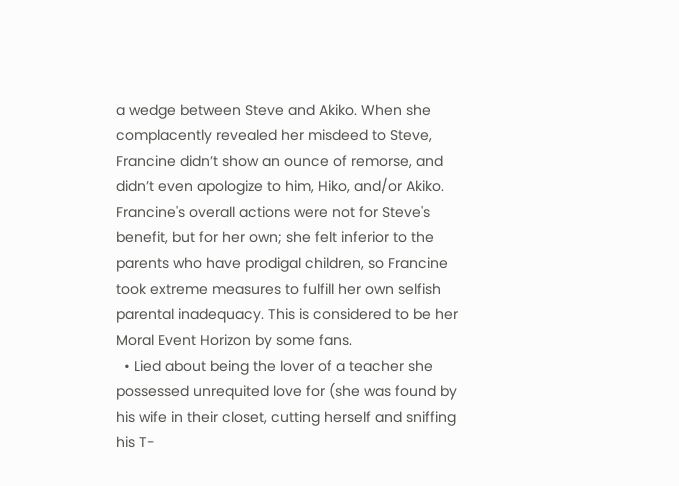a wedge between Steve and Akiko. When she complacently revealed her misdeed to Steve, Francine didn’t show an ounce of remorse, and didn’t even apologize to him, Hiko, and/or Akiko. Francine's overall actions were not for Steve's benefit, but for her own; she felt inferior to the parents who have prodigal children, so Francine took extreme measures to fulfill her own selfish parental inadequacy. This is considered to be her Moral Event Horizon by some fans.
  • Lied about being the lover of a teacher she possessed unrequited love for (she was found by his wife in their closet, cutting herself and sniffing his T-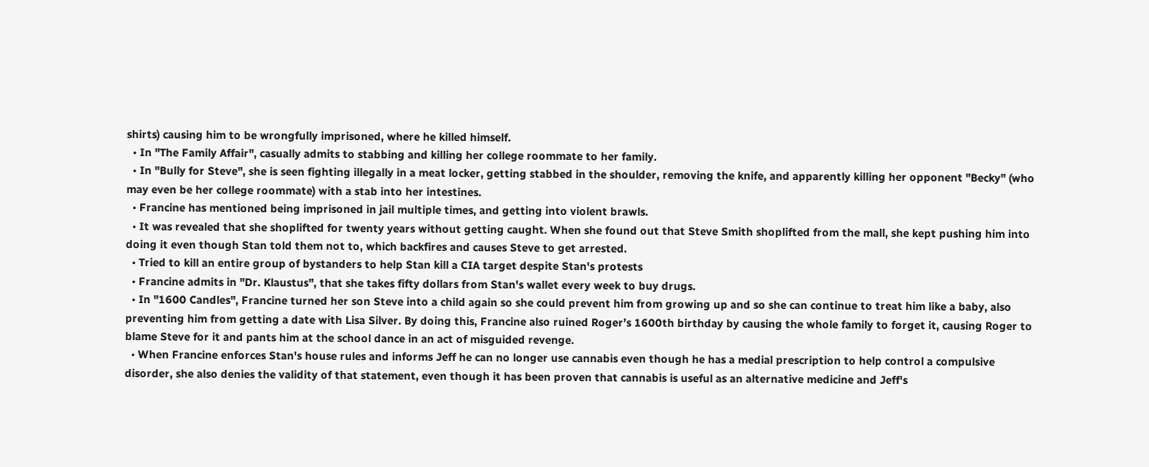shirts) causing him to be wrongfully imprisoned, where he killed himself.
  • In "The Family Affair", casually admits to stabbing and killing her college roommate to her family.
  • In "Bully for Steve", she is seen fighting illegally in a meat locker, getting stabbed in the shoulder, removing the knife, and apparently killing her opponent "Becky" (who may even be her college roommate) with a stab into her intestines.
  • Francine has mentioned being imprisoned in jail multiple times, and getting into violent brawls.
  • It was revealed that she shoplifted for twenty years without getting caught. When she found out that Steve Smith shoplifted from the mall, she kept pushing him into doing it even though Stan told them not to, which backfires and causes Steve to get arrested.
  • Tried to kill an entire group of bystanders to help Stan kill a CIA target despite Stan's protests
  • Francine admits in "Dr. Klaustus", that she takes fifty dollars from Stan's wallet every week to buy drugs.
  • In "1600 Candles", Francine turned her son Steve into a child again so she could prevent him from growing up and so she can continue to treat him like a baby, also preventing him from getting a date with Lisa Silver. By doing this, Francine also ruined Roger’s 1600th birthday by causing the whole family to forget it, causing Roger to blame Steve for it and pants him at the school dance in an act of misguided revenge.
  • When Francine enforces Stan's house rules and informs Jeff he can no longer use cannabis even though he has a medial prescription to help control a compulsive disorder, she also denies the validity of that statement, even though it has been proven that cannabis is useful as an alternative medicine and Jeff's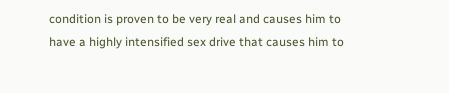condition is proven to be very real and causes him to have a highly intensified sex drive that causes him to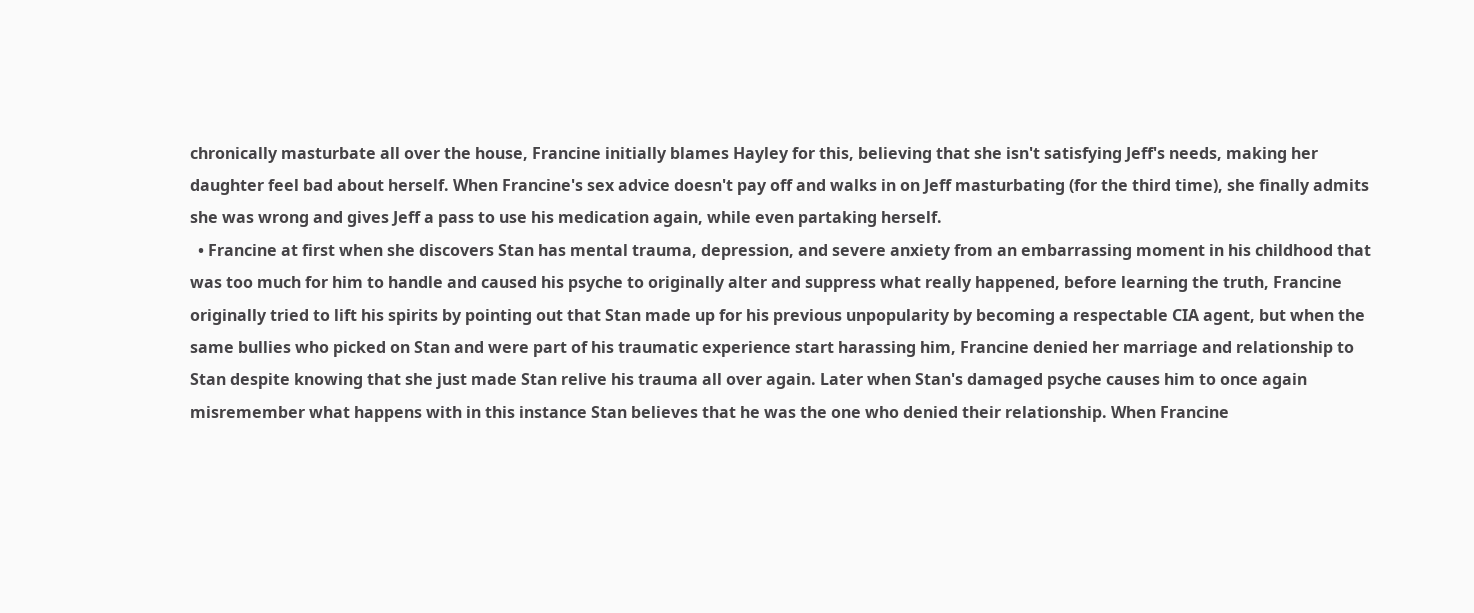chronically masturbate all over the house, Francine initially blames Hayley for this, believing that she isn't satisfying Jeff's needs, making her daughter feel bad about herself. When Francine's sex advice doesn't pay off and walks in on Jeff masturbating (for the third time), she finally admits she was wrong and gives Jeff a pass to use his medication again, while even partaking herself.
  • Francine at first when she discovers Stan has mental trauma, depression, and severe anxiety from an embarrassing moment in his childhood that was too much for him to handle and caused his psyche to originally alter and suppress what really happened, before learning the truth, Francine originally tried to lift his spirits by pointing out that Stan made up for his previous unpopularity by becoming a respectable CIA agent, but when the same bullies who picked on Stan and were part of his traumatic experience start harassing him, Francine denied her marriage and relationship to Stan despite knowing that she just made Stan relive his trauma all over again. Later when Stan's damaged psyche causes him to once again misremember what happens with in this instance Stan believes that he was the one who denied their relationship. When Francine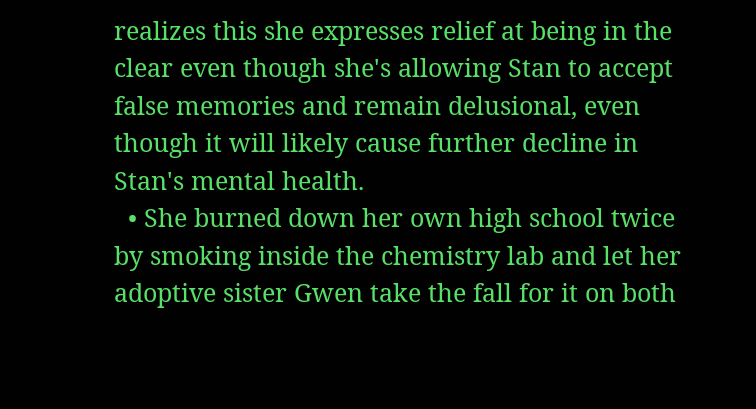realizes this she expresses relief at being in the clear even though she's allowing Stan to accept false memories and remain delusional, even though it will likely cause further decline in Stan's mental health.
  • She burned down her own high school twice by smoking inside the chemistry lab and let her adoptive sister Gwen take the fall for it on both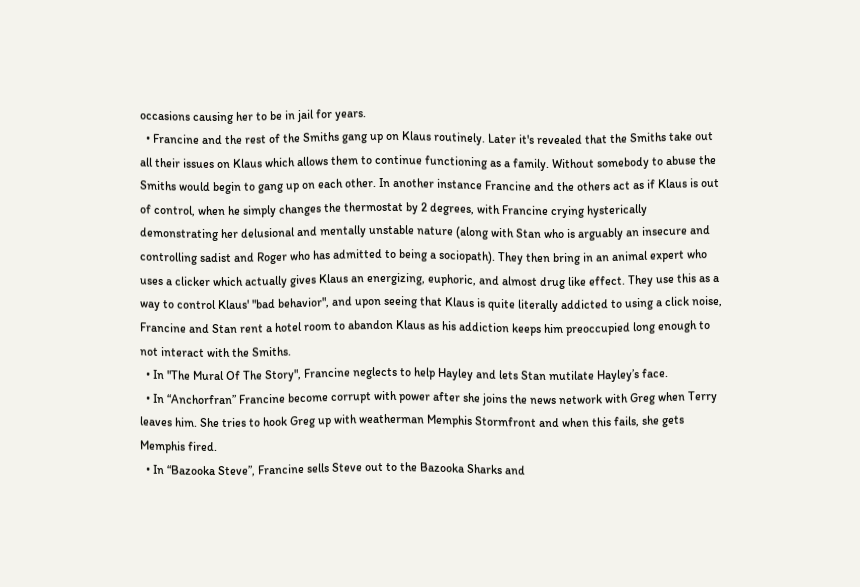occasions causing her to be in jail for years.
  • Francine and the rest of the Smiths gang up on Klaus routinely. Later it's revealed that the Smiths take out all their issues on Klaus which allows them to continue functioning as a family. Without somebody to abuse the Smiths would begin to gang up on each other. In another instance Francine and the others act as if Klaus is out of control, when he simply changes the thermostat by 2 degrees, with Francine crying hysterically demonstrating her delusional and mentally unstable nature (along with Stan who is arguably an insecure and controlling sadist and Roger who has admitted to being a sociopath). They then bring in an animal expert who uses a clicker which actually gives Klaus an energizing, euphoric, and almost drug like effect. They use this as a way to control Klaus' "bad behavior", and upon seeing that Klaus is quite literally addicted to using a click noise, Francine and Stan rent a hotel room to abandon Klaus as his addiction keeps him preoccupied long enough to not interact with the Smiths.
  • In "The Mural Of The Story", Francine neglects to help Hayley and lets Stan mutilate Hayley’s face.
  • In “Anchorfran” Francine become corrupt with power after she joins the news network with Greg when Terry leaves him. She tries to hook Greg up with weatherman Memphis Stormfront and when this fails, she gets Memphis fired.
  • In “Bazooka Steve”, Francine sells Steve out to the Bazooka Sharks and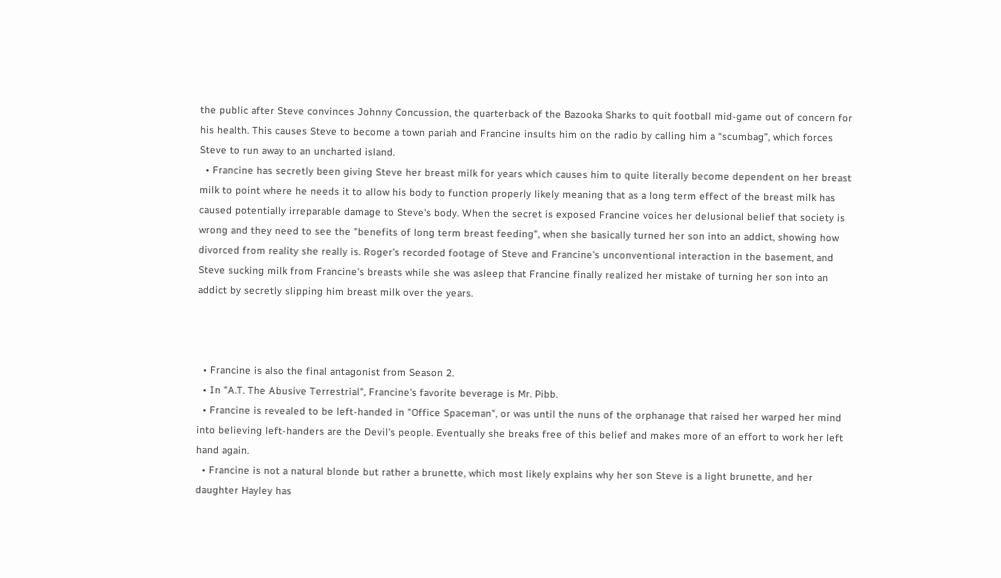the public after Steve convinces Johnny Concussion, the quarterback of the Bazooka Sharks to quit football mid-game out of concern for his health. This causes Steve to become a town pariah and Francine insults him on the radio by calling him a “scumbag”, which forces Steve to run away to an uncharted island.
  • Francine has secretly been giving Steve her breast milk for years which causes him to quite literally become dependent on her breast milk to point where he needs it to allow his body to function properly likely meaning that as a long term effect of the breast milk has caused potentially irreparable damage to Steve's body. When the secret is exposed Francine voices her delusional belief that society is wrong and they need to see the "benefits of long term breast feeding", when she basically turned her son into an addict, showing how divorced from reality she really is. Roger's recorded footage of Steve and Francine's unconventional interaction in the basement, and Steve sucking milk from Francine's breasts while she was asleep that Francine finally realized her mistake of turning her son into an addict by secretly slipping him breast milk over the years.



  • Francine is also the final antagonist from Season 2.
  • In "A.T. The Abusive Terrestrial", Francine's favorite beverage is Mr. Pibb.
  • Francine is revealed to be left-handed in "Office Spaceman", or was until the nuns of the orphanage that raised her warped her mind into believing left-handers are the Devil's people. Eventually she breaks free of this belief and makes more of an effort to work her left hand again.
  • Francine is not a natural blonde but rather a brunette, which most likely explains why her son Steve is a light brunette, and her daughter Hayley has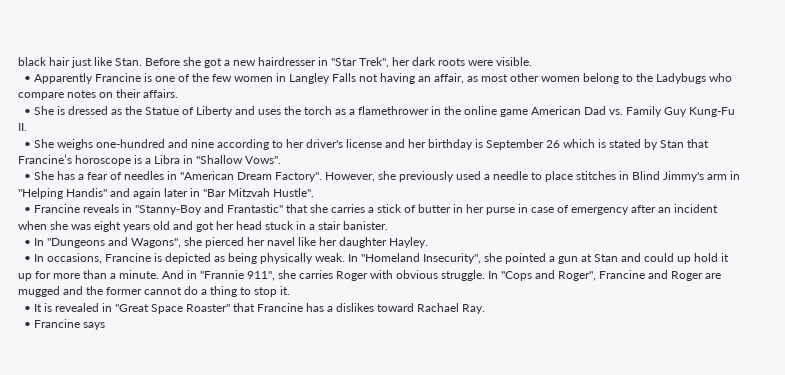black hair just like Stan. Before she got a new hairdresser in "Star Trek", her dark roots were visible.
  • Apparently Francine is one of the few women in Langley Falls not having an affair, as most other women belong to the Ladybugs who compare notes on their affairs.
  • She is dressed as the Statue of Liberty and uses the torch as a flamethrower in the online game American Dad vs. Family Guy Kung-Fu II.
  • She weighs one-hundred and nine according to her driver's license and her birthday is September 26 which is stated by Stan that Francine’s horoscope is a Libra in "Shallow Vows".
  • She has a fear of needles in "American Dream Factory". However, she previously used a needle to place stitches in Blind Jimmy's arm in "Helping Handis" and again later in "Bar Mitzvah Hustle".
  • Francine reveals in "Stanny-Boy and Frantastic" that she carries a stick of butter in her purse in case of emergency after an incident when she was eight years old and got her head stuck in a stair banister.
  • In "Dungeons and Wagons", she pierced her navel like her daughter Hayley.
  • In occasions, Francine is depicted as being physically weak. In "Homeland Insecurity", she pointed a gun at Stan and could up hold it up for more than a minute. And in "Frannie 911", she carries Roger with obvious struggle. In "Cops and Roger", Francine and Roger are mugged and the former cannot do a thing to stop it.
  • It is revealed in "Great Space Roaster" that Francine has a dislikes toward Rachael Ray.
  • Francine says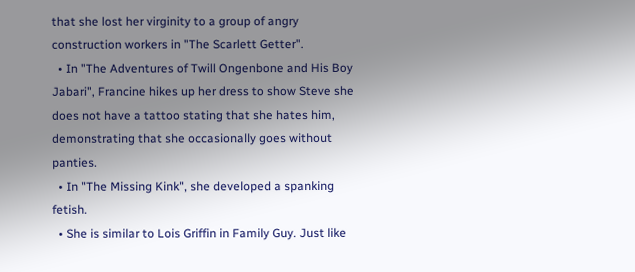that she lost her virginity to a group of angry construction workers in "The Scarlett Getter".
  • In "The Adventures of Twill Ongenbone and His Boy Jabari", Francine hikes up her dress to show Steve she does not have a tattoo stating that she hates him, demonstrating that she occasionally goes without panties.
  • In "The Missing Kink", she developed a spanking fetish.
  • She is similar to Lois Griffin in Family Guy. Just like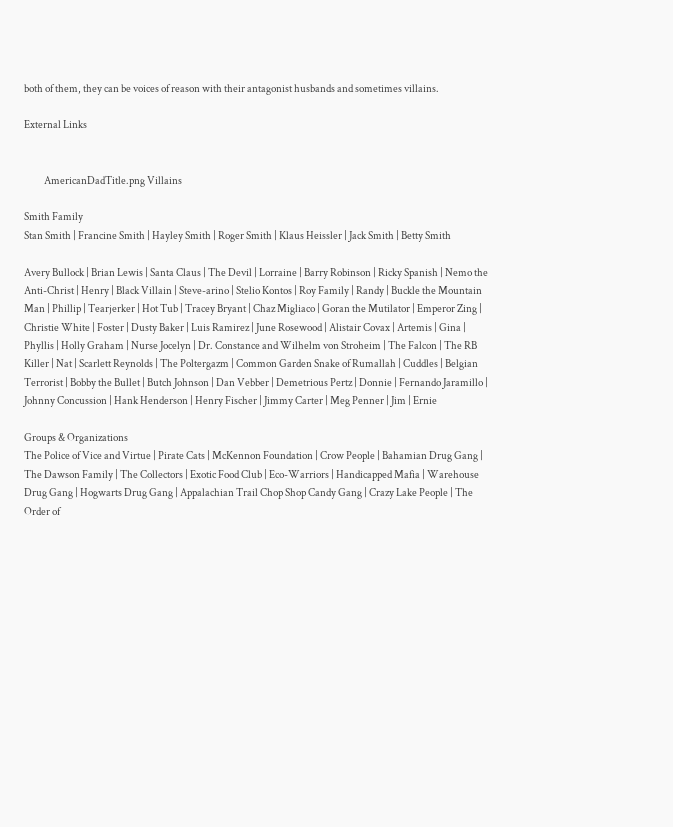both of them, they can be voices of reason with their antagonist husbands and sometimes villains.

External Links


          AmericanDadTitle.png Villains

Smith Family
Stan Smith | Francine Smith | Hayley Smith | Roger Smith | Klaus Heissler | Jack Smith | Betty Smith

Avery Bullock | Brian Lewis | Santa Claus | The Devil | Lorraine | Barry Robinson | Ricky Spanish | Nemo the Anti-Christ | Henry | Black Villain | Steve-arino | Stelio Kontos | Roy Family | Randy | Buckle the Mountain Man | Phillip | Tearjerker | Hot Tub | Tracey Bryant | Chaz Migliaco | Goran the Mutilator | Emperor Zing | Christie White | Foster | Dusty Baker | Luis Ramirez | June Rosewood | Alistair Covax | Artemis | Gina | Phyllis | Holly Graham | Nurse Jocelyn | Dr. Constance and Wilhelm von Stroheim | The Falcon | The RB Killer | Nat | Scarlett Reynolds | The Poltergazm | Common Garden Snake of Rumallah | Cuddles | Belgian Terrorist | Bobby the Bullet | Butch Johnson | Dan Vebber | Demetrious Pertz | Donnie | Fernando Jaramillo | Johnny Concussion | Hank Henderson | Henry Fischer | Jimmy Carter | Meg Penner | Jim | Ernie

Groups & Organizations
The Police of Vice and Virtue | Pirate Cats | McKennon Foundation | Crow People | Bahamian Drug Gang | The Dawson Family | The Collectors | Exotic Food Club | Eco-Warriors | Handicapped Mafia | Warehouse Drug Gang | Hogwarts Drug Gang | Appalachian Trail Chop Shop Candy Gang | Crazy Lake People | The Order of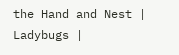the Hand and Nest | Ladybugs |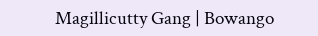Magillicutty Gang | Bowango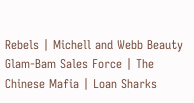Rebels | Michell and Webb Beauty Glam-Bam Sales Force | The Chinese Mafia | Loan Sharks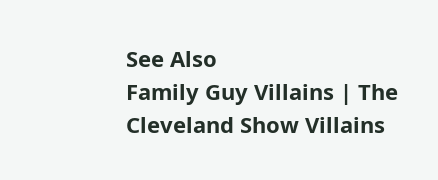See Also
Family Guy Villains | The Cleveland Show Villains